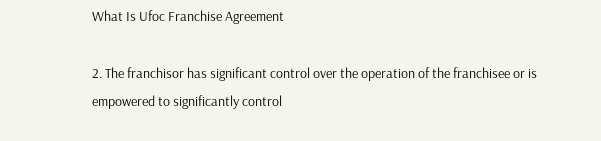What Is Ufoc Franchise Agreement

2. The franchisor has significant control over the operation of the franchisee or is empowered to significantly control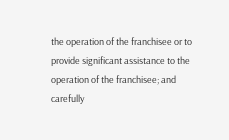the operation of the franchisee or to provide significant assistance to the operation of the franchisee; and carefully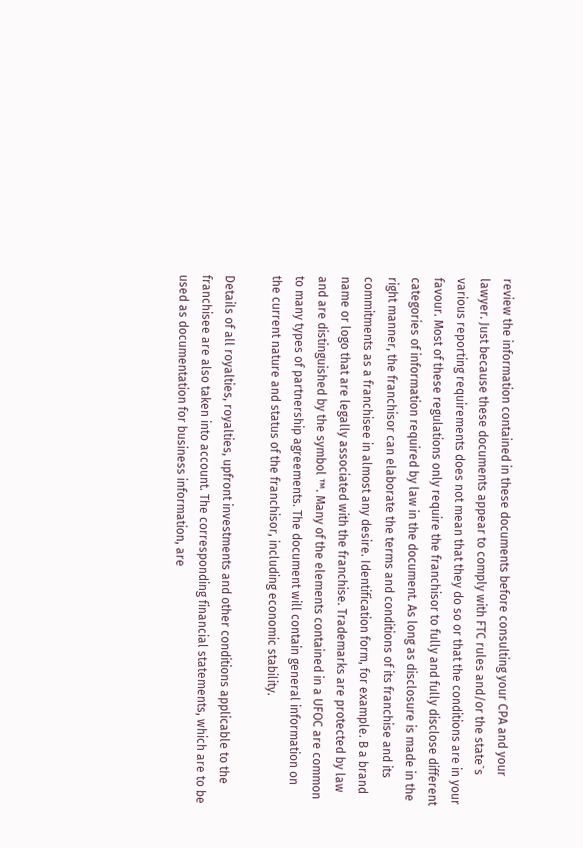review the information contained in these documents before consulting your CPA and your lawyer. Just because these documents appear to comply with FTC rules and/or the state`s various reporting requirements does not mean that they do so or that the conditions are in your favour. Most of these regulations only require the franchisor to fully and fully disclose different categories of information required by law in the document. As long as disclosure is made in the right manner, the franchisor can elaborate the terms and conditions of its franchise and its commitments as a franchisee in almost any desire. Identification form, for example. B a brand name or logo that are legally associated with the franchise. Trademarks are protected by law and are distinguished by the symbol ™. Many of the elements contained in a UFOC are common to many types of partnership agreements. The document will contain general information on the current nature and status of the franchisor, including economic stability.

Details of all royalties, royalties, upfront investments and other conditions applicable to the franchisee are also taken into account. The corresponding financial statements, which are to be used as documentation for business information, are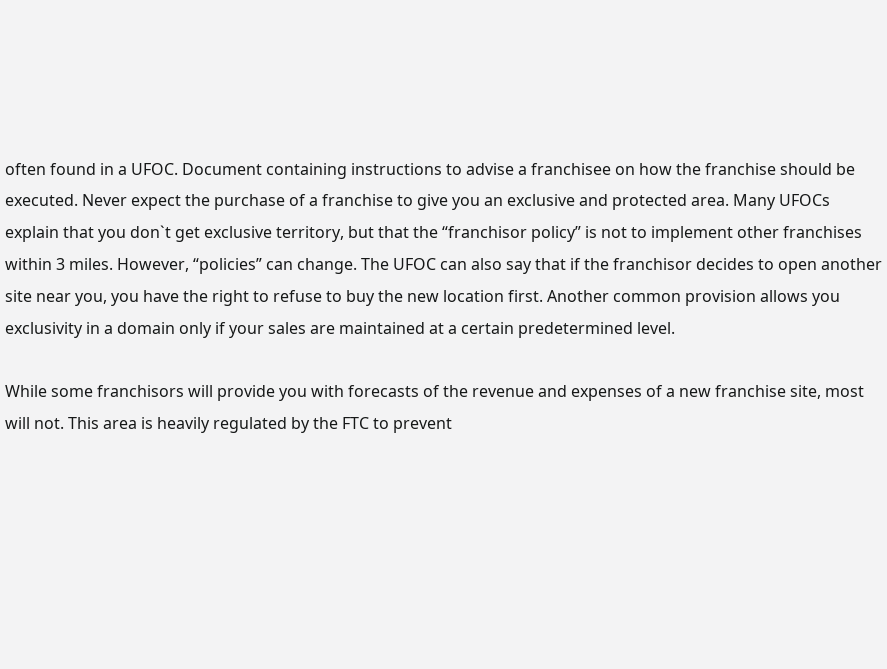often found in a UFOC. Document containing instructions to advise a franchisee on how the franchise should be executed. Never expect the purchase of a franchise to give you an exclusive and protected area. Many UFOCs explain that you don`t get exclusive territory, but that the “franchisor policy” is not to implement other franchises within 3 miles. However, “policies” can change. The UFOC can also say that if the franchisor decides to open another site near you, you have the right to refuse to buy the new location first. Another common provision allows you exclusivity in a domain only if your sales are maintained at a certain predetermined level.

While some franchisors will provide you with forecasts of the revenue and expenses of a new franchise site, most will not. This area is heavily regulated by the FTC to prevent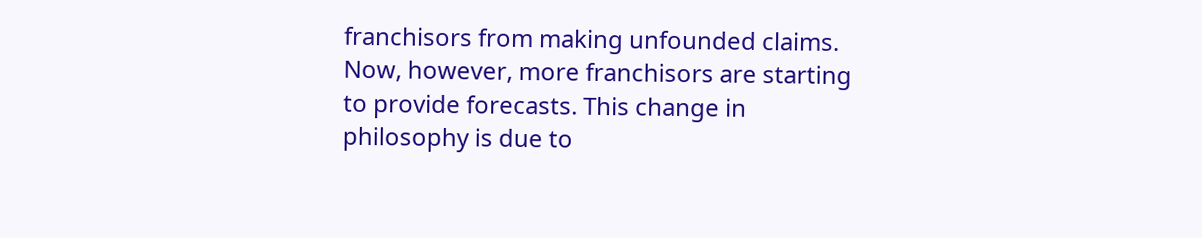franchisors from making unfounded claims. Now, however, more franchisors are starting to provide forecasts. This change in philosophy is due to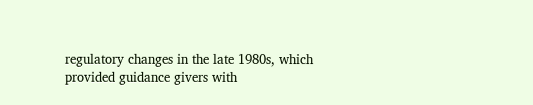regulatory changes in the late 1980s, which provided guidance givers with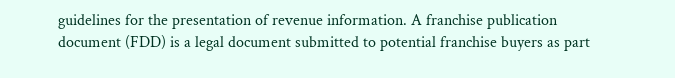guidelines for the presentation of revenue information. A franchise publication document (FDD) is a legal document submitted to potential franchise buyers as part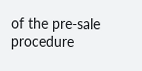of the pre-sale procedure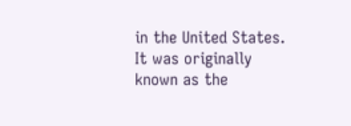in the United States. It was originally known as the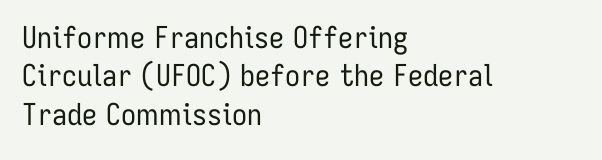Uniforme Franchise Offering Circular (UFOC) before the Federal Trade Commission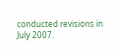conducted revisions in July 2007.